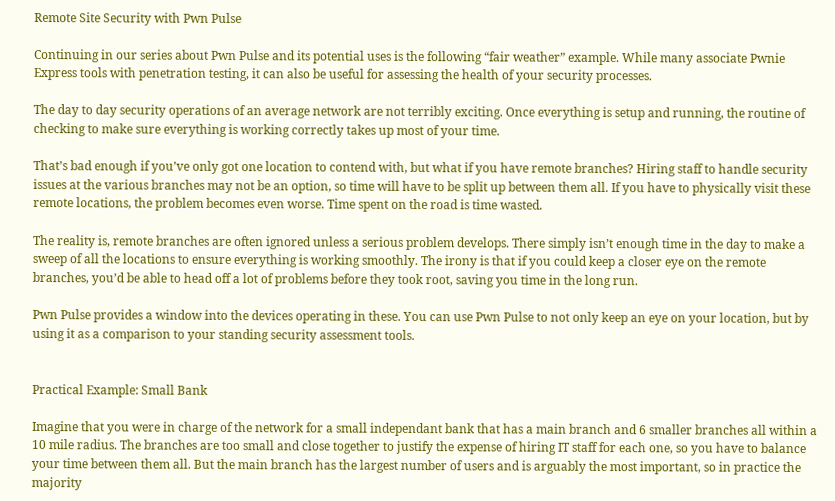Remote Site Security with Pwn Pulse

Continuing in our series about Pwn Pulse and its potential uses is the following “fair weather” example. While many associate Pwnie Express tools with penetration testing, it can also be useful for assessing the health of your security processes.

The day to day security operations of an average network are not terribly exciting. Once everything is setup and running, the routine of checking to make sure everything is working correctly takes up most of your time.

That’s bad enough if you’ve only got one location to contend with, but what if you have remote branches? Hiring staff to handle security issues at the various branches may not be an option, so time will have to be split up between them all. If you have to physically visit these remote locations, the problem becomes even worse. Time spent on the road is time wasted.

The reality is, remote branches are often ignored unless a serious problem develops. There simply isn’t enough time in the day to make a sweep of all the locations to ensure everything is working smoothly. The irony is that if you could keep a closer eye on the remote branches, you’d be able to head off a lot of problems before they took root, saving you time in the long run.

Pwn Pulse provides a window into the devices operating in these. You can use Pwn Pulse to not only keep an eye on your location, but by using it as a comparison to your standing security assessment tools.


Practical Example: Small Bank

Imagine that you were in charge of the network for a small independant bank that has a main branch and 6 smaller branches all within a 10 mile radius. The branches are too small and close together to justify the expense of hiring IT staff for each one, so you have to balance your time between them all. But the main branch has the largest number of users and is arguably the most important, so in practice the majority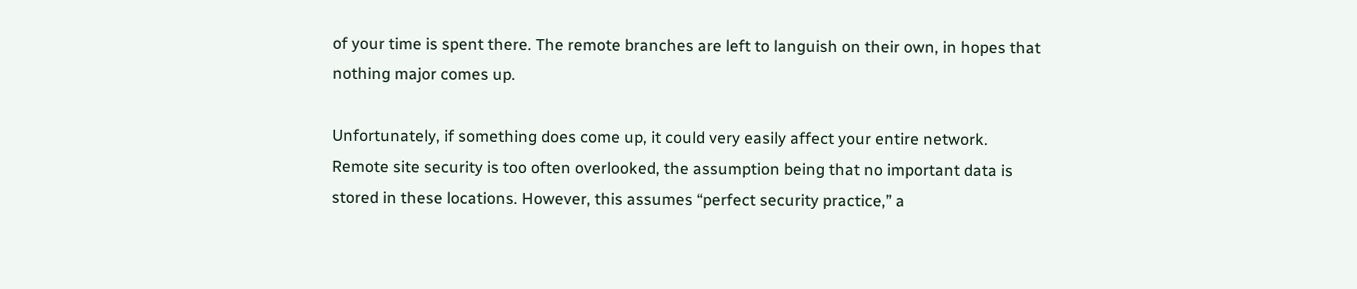of your time is spent there. The remote branches are left to languish on their own, in hopes that nothing major comes up.

Unfortunately, if something does come up, it could very easily affect your entire network. Remote site security is too often overlooked, the assumption being that no important data is stored in these locations. However, this assumes “perfect security practice,” a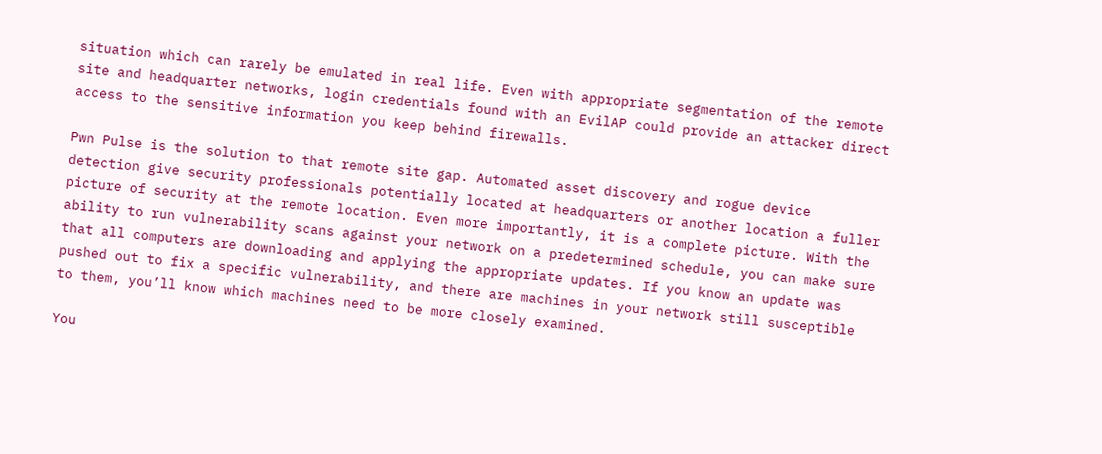situation which can rarely be emulated in real life. Even with appropriate segmentation of the remote site and headquarter networks, login credentials found with an EvilAP could provide an attacker direct access to the sensitive information you keep behind firewalls.

Pwn Pulse is the solution to that remote site gap. Automated asset discovery and rogue device detection give security professionals potentially located at headquarters or another location a fuller picture of security at the remote location. Even more importantly, it is a complete picture. With the ability to run vulnerability scans against your network on a predetermined schedule, you can make sure that all computers are downloading and applying the appropriate updates. If you know an update was pushed out to fix a specific vulnerability, and there are machines in your network still susceptible to them, you’ll know which machines need to be more closely examined.

You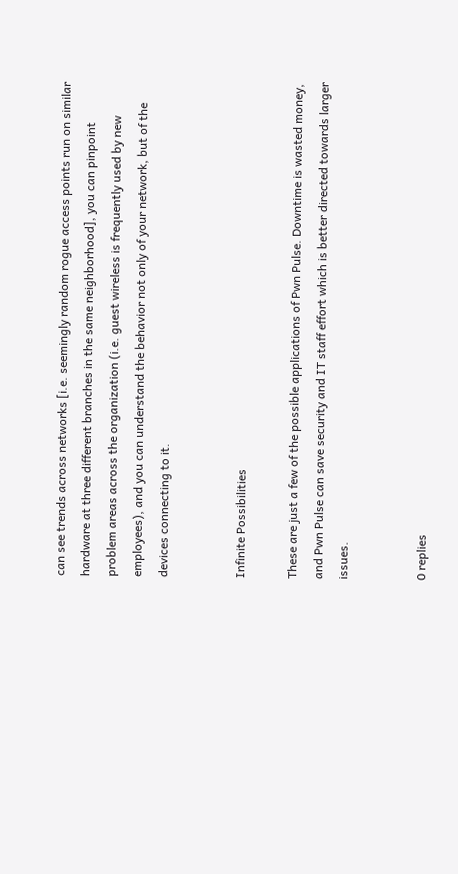can see trends across networks [i.e. seemingly random rogue access points run on similar hardware at three different branches in the same neighborhood], you can pinpoint problem areas across the organization (i.e. guest wireless is frequently used by new employees), and you can understand the behavior not only of your network, but of the devices connecting to it.


Infinite Possibilities

These are just a few of the possible applications of Pwn Pulse. Downtime is wasted money, and Pwn Pulse can save security and IT staff effort which is better directed towards larger issues.


0 replies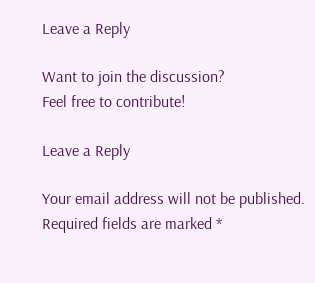Leave a Reply

Want to join the discussion?
Feel free to contribute!

Leave a Reply

Your email address will not be published. Required fields are marked *